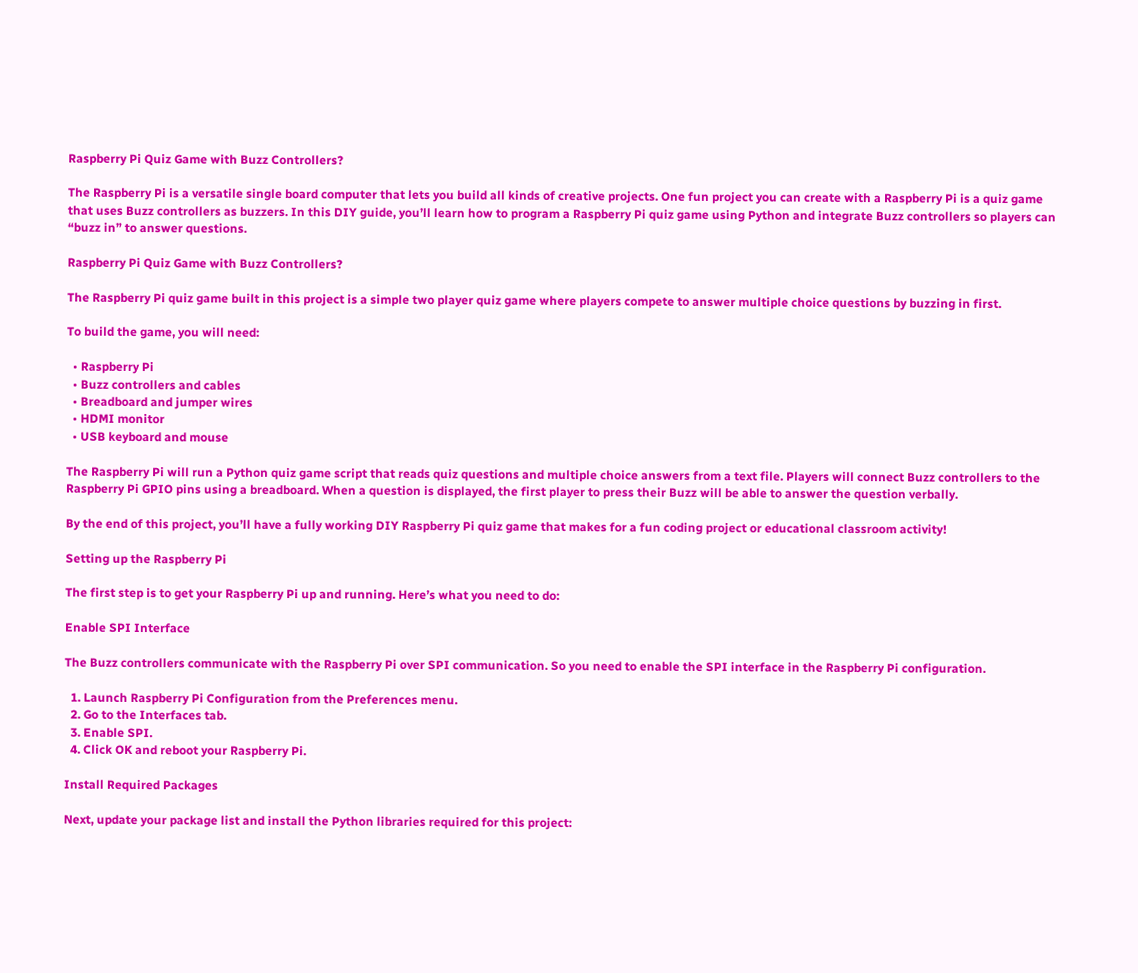Raspberry Pi Quiz Game with Buzz Controllers?

The Raspberry Pi is a versatile single board computer that lets you build all kinds of creative projects. One fun project you can create with a Raspberry Pi is a quiz game that uses Buzz controllers as buzzers. In this DIY guide, you’ll learn how to program a Raspberry Pi quiz game using Python and integrate Buzz controllers so players can “buzz in” to answer questions.

Raspberry Pi Quiz Game with Buzz Controllers?

The Raspberry Pi quiz game built in this project is a simple two player quiz game where players compete to answer multiple choice questions by buzzing in first.

To build the game, you will need:

  • Raspberry Pi
  • Buzz controllers and cables
  • Breadboard and jumper wires
  • HDMI monitor
  • USB keyboard and mouse

The Raspberry Pi will run a Python quiz game script that reads quiz questions and multiple choice answers from a text file. Players will connect Buzz controllers to the Raspberry Pi GPIO pins using a breadboard. When a question is displayed, the first player to press their Buzz will be able to answer the question verbally.

By the end of this project, you’ll have a fully working DIY Raspberry Pi quiz game that makes for a fun coding project or educational classroom activity!

Setting up the Raspberry Pi

The first step is to get your Raspberry Pi up and running. Here’s what you need to do:

Enable SPI Interface

The Buzz controllers communicate with the Raspberry Pi over SPI communication. So you need to enable the SPI interface in the Raspberry Pi configuration.

  1. Launch Raspberry Pi Configuration from the Preferences menu.
  2. Go to the Interfaces tab.
  3. Enable SPI.
  4. Click OK and reboot your Raspberry Pi.

Install Required Packages

Next, update your package list and install the Python libraries required for this project: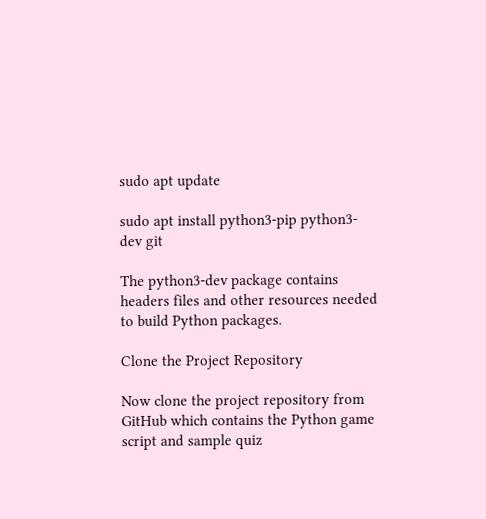sudo apt update

sudo apt install python3-pip python3-dev git

The python3-dev package contains headers files and other resources needed to build Python packages.

Clone the Project Repository

Now clone the project repository from GitHub which contains the Python game script and sample quiz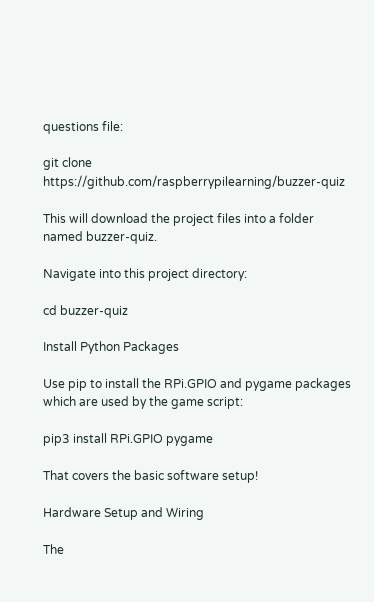questions file:

git clone https://github.com/raspberrypilearning/buzzer-quiz

This will download the project files into a folder named buzzer-quiz.

Navigate into this project directory:

cd buzzer-quiz

Install Python Packages

Use pip to install the RPi.GPIO and pygame packages which are used by the game script:

pip3 install RPi.GPIO pygame

That covers the basic software setup!

Hardware Setup and Wiring

The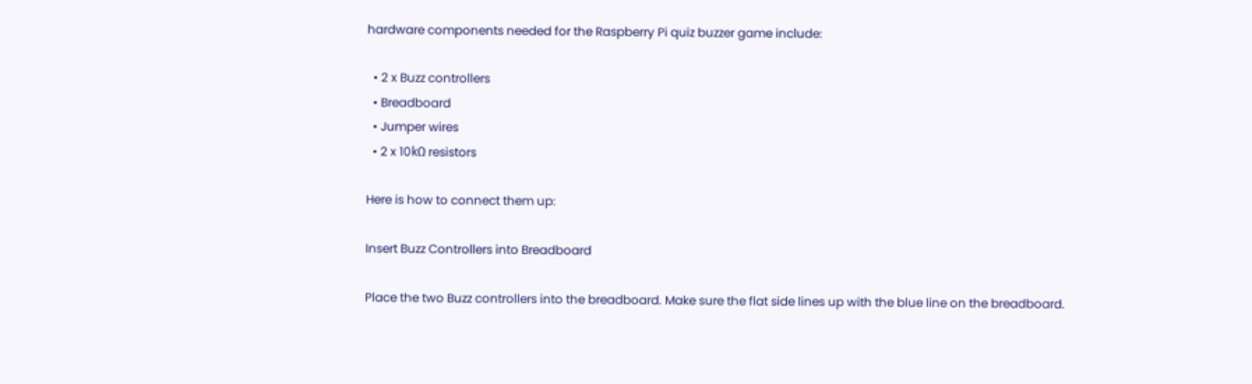hardware components needed for the Raspberry Pi quiz buzzer game include:

  • 2 x Buzz controllers
  • Breadboard
  • Jumper wires
  • 2 x 10kΩ resistors

Here is how to connect them up:

Insert Buzz Controllers into Breadboard

Place the two Buzz controllers into the breadboard. Make sure the flat side lines up with the blue line on the breadboard.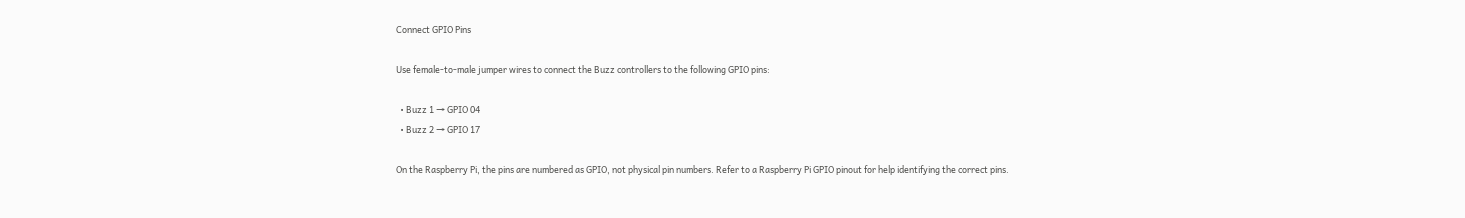Connect GPIO Pins

Use female-to-male jumper wires to connect the Buzz controllers to the following GPIO pins:

  • Buzz 1 → GPIO 04
  • Buzz 2 → GPIO 17

On the Raspberry Pi, the pins are numbered as GPIO, not physical pin numbers. Refer to a Raspberry Pi GPIO pinout for help identifying the correct pins.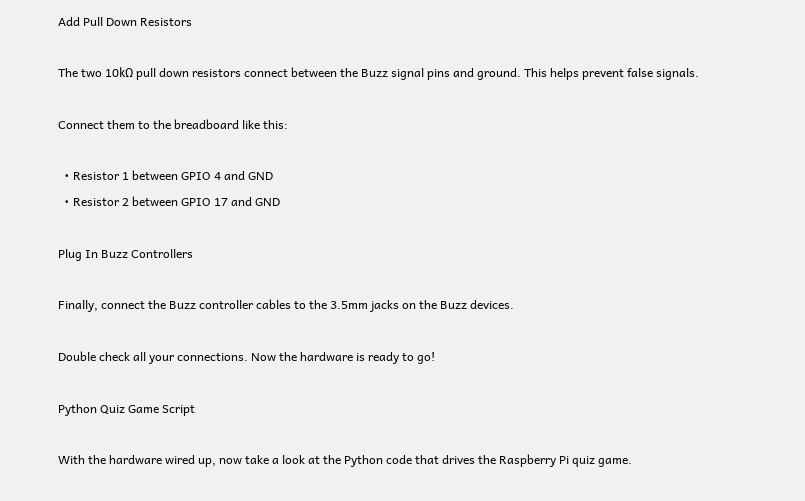Add Pull Down Resistors

The two 10kΩ pull down resistors connect between the Buzz signal pins and ground. This helps prevent false signals.

Connect them to the breadboard like this:

  • Resistor 1 between GPIO 4 and GND
  • Resistor 2 between GPIO 17 and GND

Plug In Buzz Controllers

Finally, connect the Buzz controller cables to the 3.5mm jacks on the Buzz devices.

Double check all your connections. Now the hardware is ready to go!

Python Quiz Game Script

With the hardware wired up, now take a look at the Python code that drives the Raspberry Pi quiz game.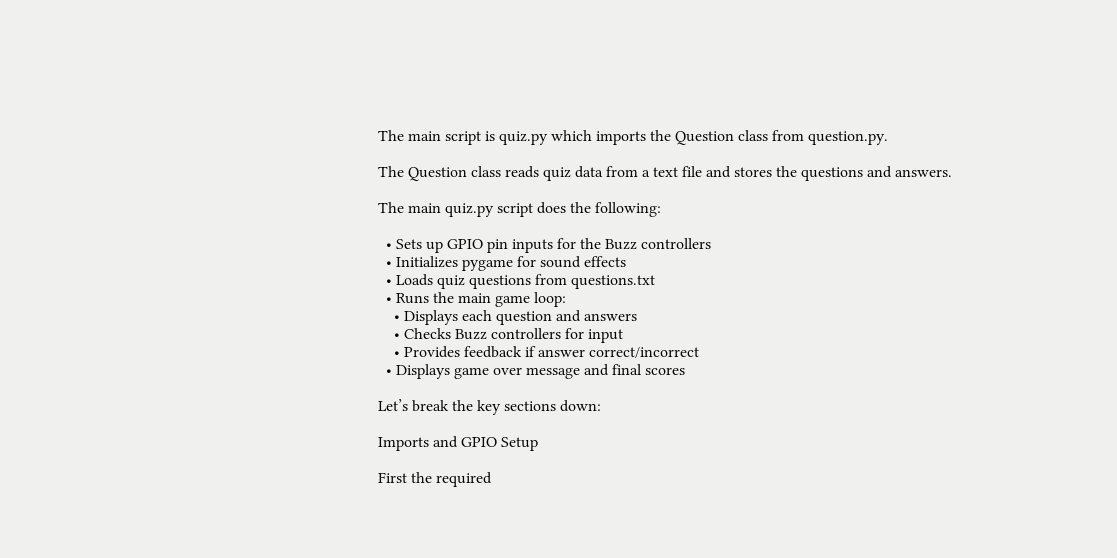The main script is quiz.py which imports the Question class from question.py.

The Question class reads quiz data from a text file and stores the questions and answers.

The main quiz.py script does the following:

  • Sets up GPIO pin inputs for the Buzz controllers
  • Initializes pygame for sound effects
  • Loads quiz questions from questions.txt
  • Runs the main game loop:
    • Displays each question and answers
    • Checks Buzz controllers for input
    • Provides feedback if answer correct/incorrect
  • Displays game over message and final scores

Let’s break the key sections down:

Imports and GPIO Setup

First the required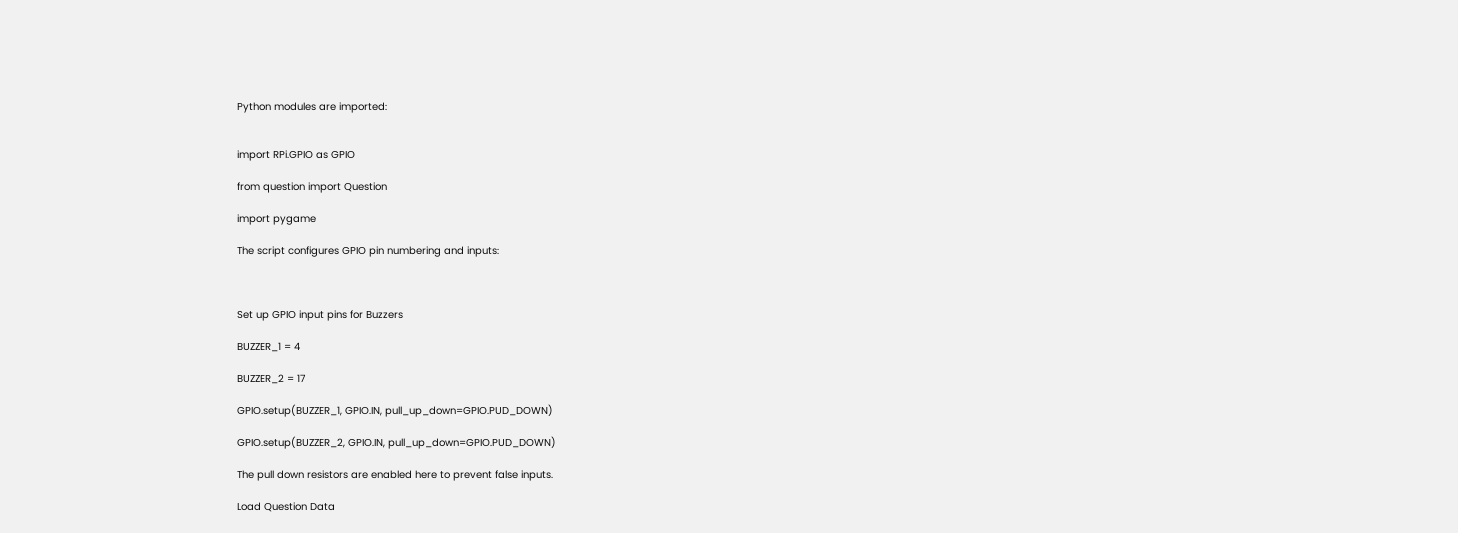Python modules are imported:


import RPi.GPIO as GPIO

from question import Question

import pygame

The script configures GPIO pin numbering and inputs:



Set up GPIO input pins for Buzzers

BUZZER_1 = 4

BUZZER_2 = 17

GPIO.setup(BUZZER_1, GPIO.IN, pull_up_down=GPIO.PUD_DOWN)

GPIO.setup(BUZZER_2, GPIO.IN, pull_up_down=GPIO.PUD_DOWN)

The pull down resistors are enabled here to prevent false inputs.

Load Question Data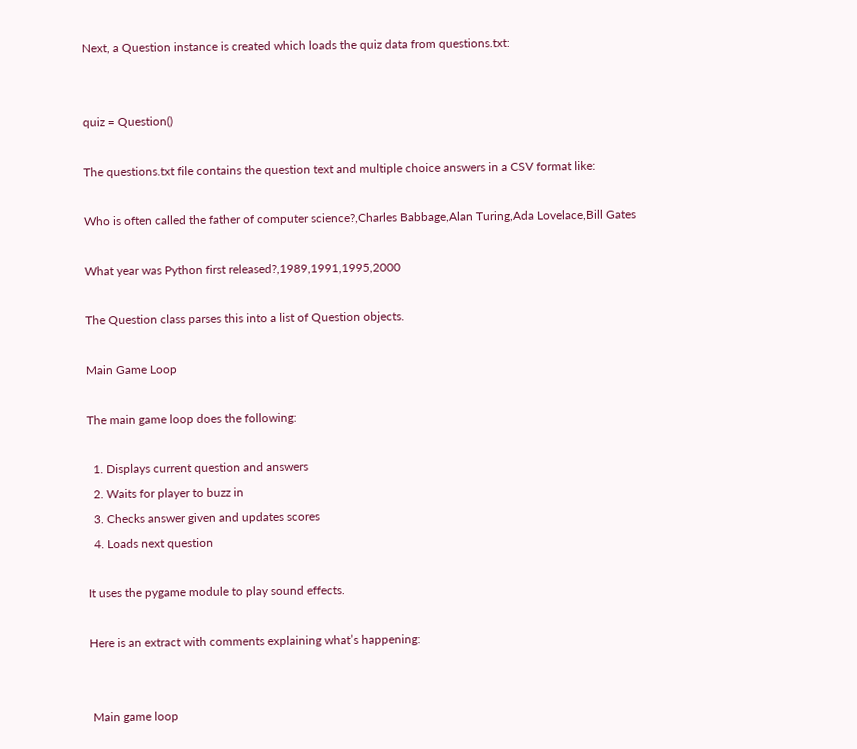Next, a Question instance is created which loads the quiz data from questions.txt:


quiz = Question()

The questions.txt file contains the question text and multiple choice answers in a CSV format like:

Who is often called the father of computer science?,Charles Babbage,Alan Turing,Ada Lovelace,Bill Gates

What year was Python first released?,1989,1991,1995,2000

The Question class parses this into a list of Question objects.

Main Game Loop

The main game loop does the following:

  1. Displays current question and answers
  2. Waits for player to buzz in
  3. Checks answer given and updates scores
  4. Loads next question

It uses the pygame module to play sound effects.

Here is an extract with comments explaining what’s happening:


 Main game loop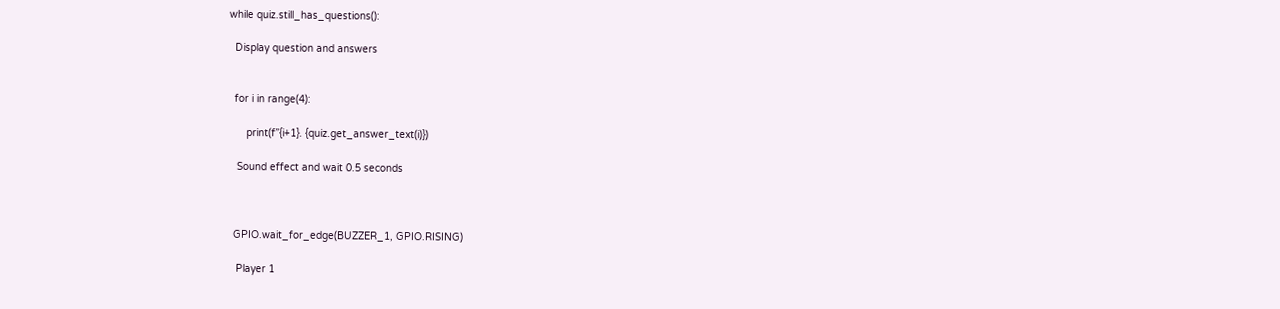while quiz.still_has_questions():

  Display question and answers


  for i in range(4):

      print(f”{i+1}. {quiz.get_answer_text(i)})

   Sound effect and wait 0.5 seconds



  GPIO.wait_for_edge(BUZZER_1, GPIO.RISING)

   Player 1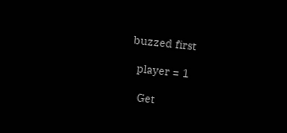buzzed first

  player = 1

   Get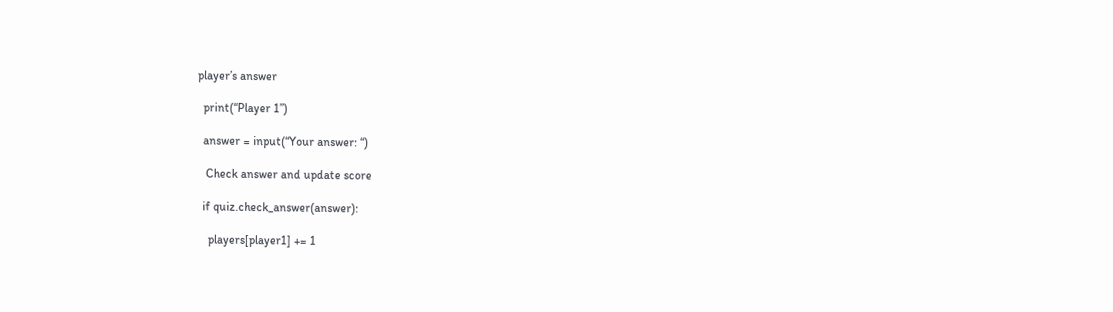player’s answer

  print(“Player 1”)

  answer = input(“Your answer: “)

   Check answer and update score

  if quiz.check_answer(answer):

    players[player1] += 1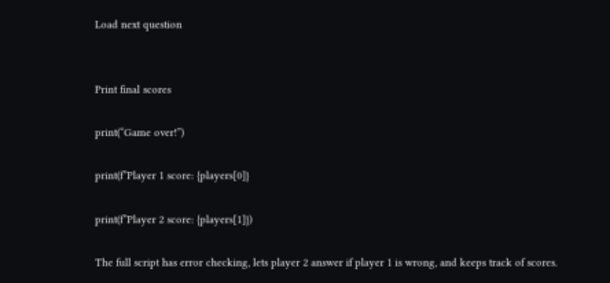Load next question


Print final scores

print(“Game over!”)

print(f”Player 1 score: {players[0]}

print(f”Player 2 score: {players[1]})

The full script has error checking, lets player 2 answer if player 1 is wrong, and keeps track of scores.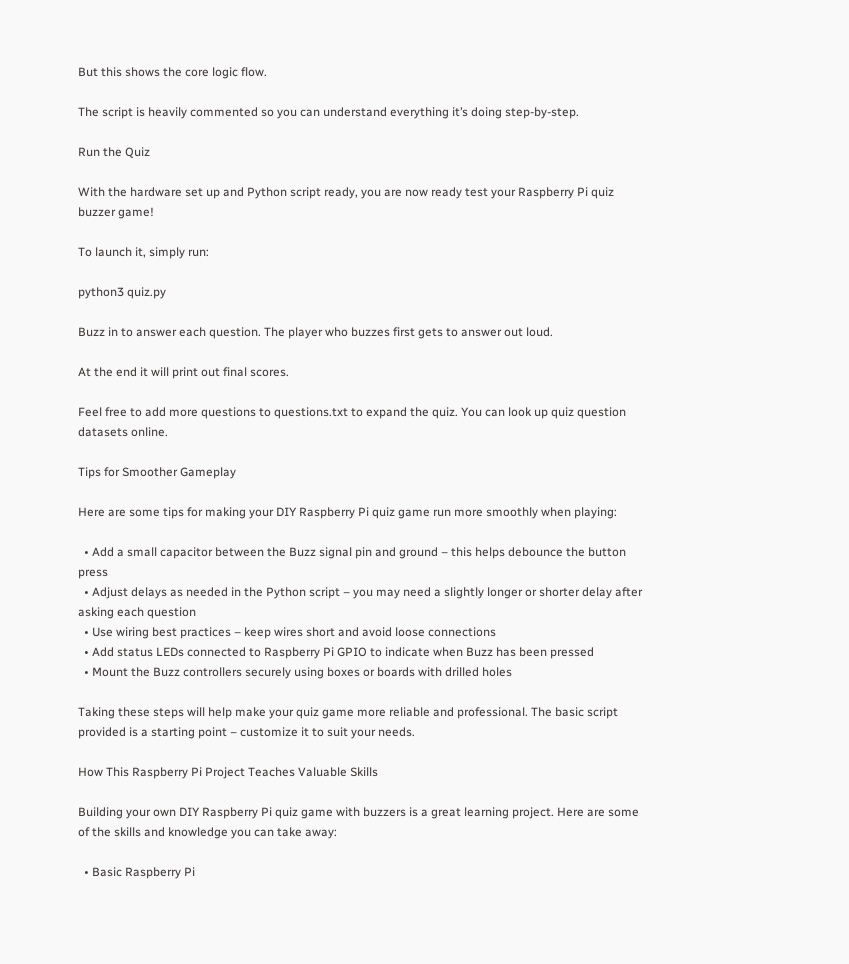But this shows the core logic flow.

The script is heavily commented so you can understand everything it’s doing step-by-step.

Run the Quiz

With the hardware set up and Python script ready, you are now ready test your Raspberry Pi quiz buzzer game!

To launch it, simply run:

python3 quiz.py

Buzz in to answer each question. The player who buzzes first gets to answer out loud.

At the end it will print out final scores.

Feel free to add more questions to questions.txt to expand the quiz. You can look up quiz question datasets online.

Tips for Smoother Gameplay

Here are some tips for making your DIY Raspberry Pi quiz game run more smoothly when playing:

  • Add a small capacitor between the Buzz signal pin and ground – this helps debounce the button press
  • Adjust delays as needed in the Python script – you may need a slightly longer or shorter delay after asking each question
  • Use wiring best practices – keep wires short and avoid loose connections
  • Add status LEDs connected to Raspberry Pi GPIO to indicate when Buzz has been pressed
  • Mount the Buzz controllers securely using boxes or boards with drilled holes

Taking these steps will help make your quiz game more reliable and professional. The basic script provided is a starting point – customize it to suit your needs.

How This Raspberry Pi Project Teaches Valuable Skills

Building your own DIY Raspberry Pi quiz game with buzzers is a great learning project. Here are some of the skills and knowledge you can take away:

  • Basic Raspberry Pi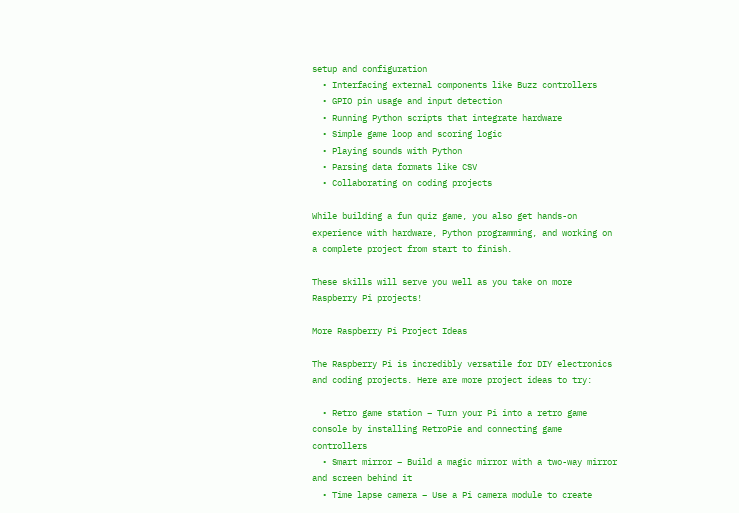setup and configuration
  • Interfacing external components like Buzz controllers
  • GPIO pin usage and input detection
  • Running Python scripts that integrate hardware
  • Simple game loop and scoring logic
  • Playing sounds with Python
  • Parsing data formats like CSV
  • Collaborating on coding projects

While building a fun quiz game, you also get hands-on experience with hardware, Python programming, and working on a complete project from start to finish.

These skills will serve you well as you take on more Raspberry Pi projects!

More Raspberry Pi Project Ideas

The Raspberry Pi is incredibly versatile for DIY electronics and coding projects. Here are more project ideas to try:

  • Retro game station – Turn your Pi into a retro game console by installing RetroPie and connecting game controllers
  • Smart mirror – Build a magic mirror with a two-way mirror and screen behind it
  • Time lapse camera – Use a Pi camera module to create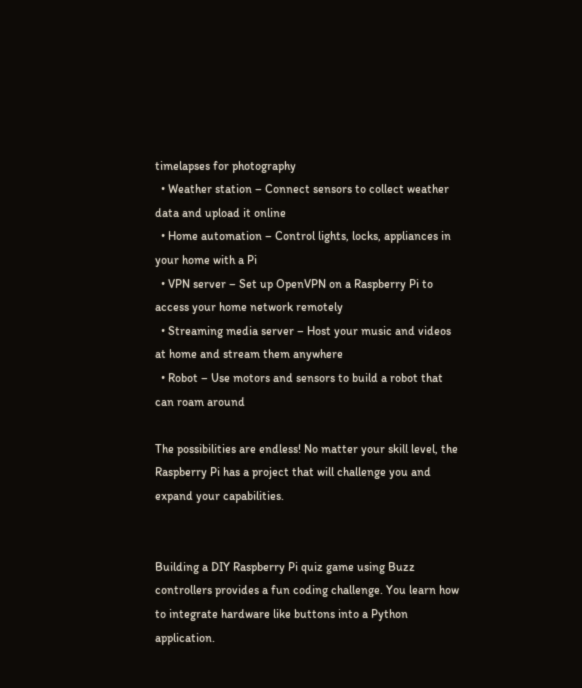timelapses for photography
  • Weather station – Connect sensors to collect weather data and upload it online
  • Home automation – Control lights, locks, appliances in your home with a Pi
  • VPN server – Set up OpenVPN on a Raspberry Pi to access your home network remotely
  • Streaming media server – Host your music and videos at home and stream them anywhere
  • Robot – Use motors and sensors to build a robot that can roam around

The possibilities are endless! No matter your skill level, the Raspberry Pi has a project that will challenge you and expand your capabilities.


Building a DIY Raspberry Pi quiz game using Buzz controllers provides a fun coding challenge. You learn how to integrate hardware like buttons into a Python application.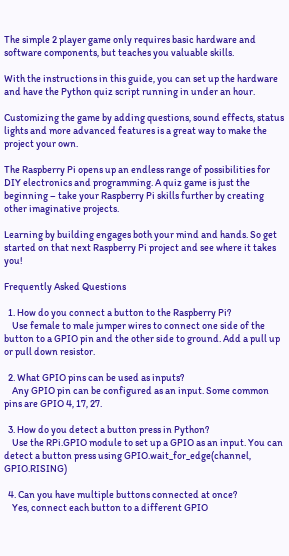The simple 2 player game only requires basic hardware and software components, but teaches you valuable skills.

With the instructions in this guide, you can set up the hardware and have the Python quiz script running in under an hour.

Customizing the game by adding questions, sound effects, status lights and more advanced features is a great way to make the project your own.

The Raspberry Pi opens up an endless range of possibilities for DIY electronics and programming. A quiz game is just the beginning – take your Raspberry Pi skills further by creating other imaginative projects.

Learning by building engages both your mind and hands. So get started on that next Raspberry Pi project and see where it takes you!

Frequently Asked Questions

  1. How do you connect a button to the Raspberry Pi?
    Use female to male jumper wires to connect one side of the button to a GPIO pin and the other side to ground. Add a pull up or pull down resistor.

  2. What GPIO pins can be used as inputs?
    Any GPIO pin can be configured as an input. Some common pins are GPIO 4, 17, 27.

  3. How do you detect a button press in Python?
    Use the RPi.GPIO module to set up a GPIO as an input. You can detect a button press using GPIO.wait_for_edge(channel, GPIO.RISING)

  4. Can you have multiple buttons connected at once?
    Yes, connect each button to a different GPIO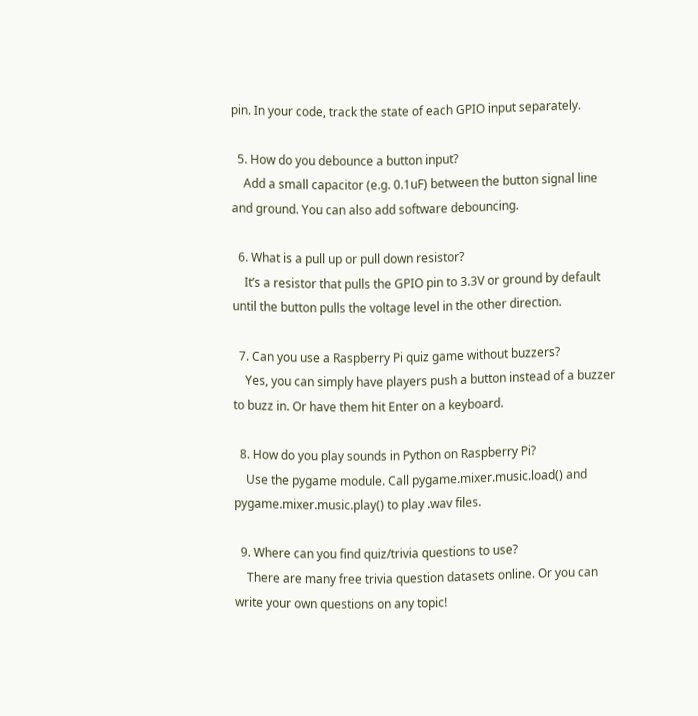pin. In your code, track the state of each GPIO input separately.

  5. How do you debounce a button input?
    Add a small capacitor (e.g. 0.1uF) between the button signal line and ground. You can also add software debouncing.

  6. What is a pull up or pull down resistor?
    It’s a resistor that pulls the GPIO pin to 3.3V or ground by default until the button pulls the voltage level in the other direction.

  7. Can you use a Raspberry Pi quiz game without buzzers?
    Yes, you can simply have players push a button instead of a buzzer to buzz in. Or have them hit Enter on a keyboard.

  8. How do you play sounds in Python on Raspberry Pi?
    Use the pygame module. Call pygame.mixer.music.load() and pygame.mixer.music.play() to play .wav files.

  9. Where can you find quiz/trivia questions to use?
    There are many free trivia question datasets online. Or you can write your own questions on any topic!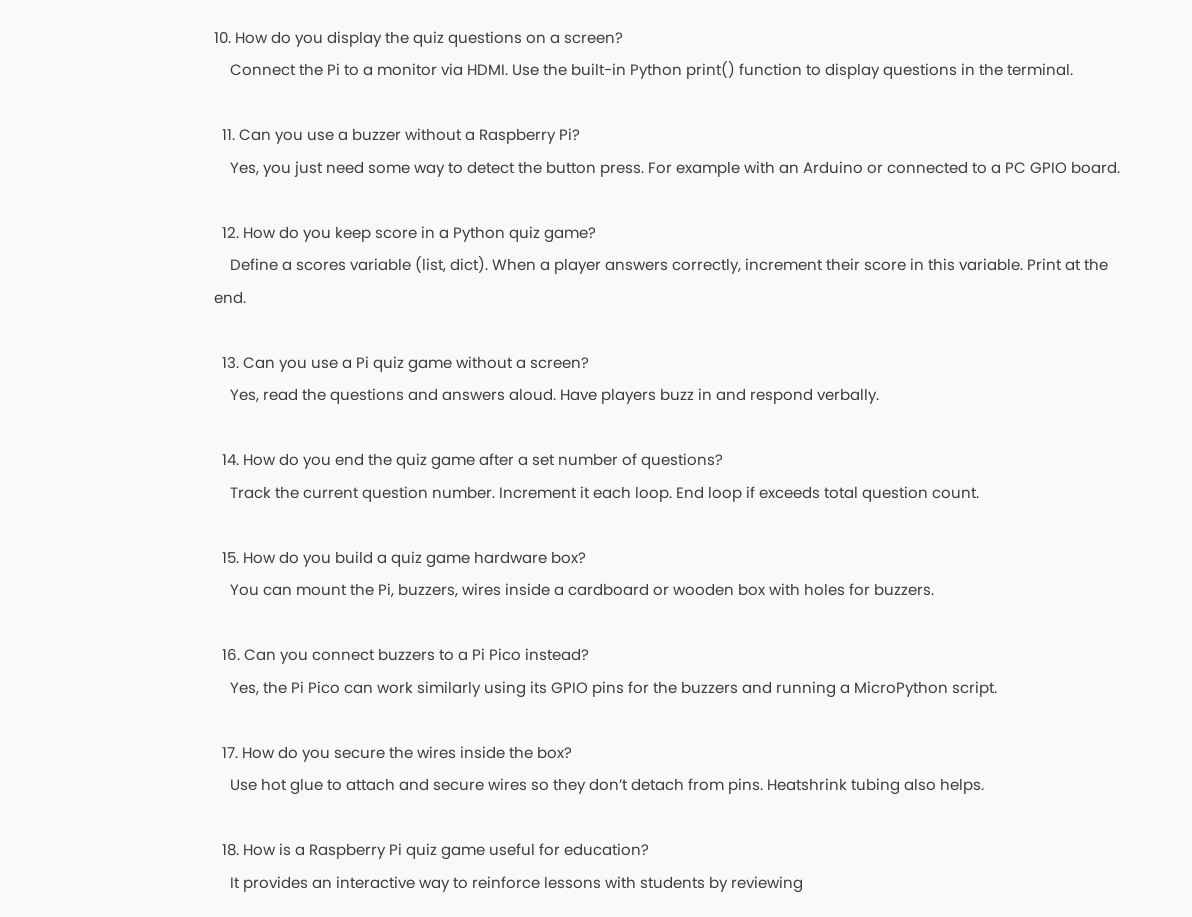10. How do you display the quiz questions on a screen?
    Connect the Pi to a monitor via HDMI. Use the built-in Python print() function to display questions in the terminal.

  11. Can you use a buzzer without a Raspberry Pi?
    Yes, you just need some way to detect the button press. For example with an Arduino or connected to a PC GPIO board.

  12. How do you keep score in a Python quiz game?
    Define a scores variable (list, dict). When a player answers correctly, increment their score in this variable. Print at the end.

  13. Can you use a Pi quiz game without a screen?
    Yes, read the questions and answers aloud. Have players buzz in and respond verbally.

  14. How do you end the quiz game after a set number of questions?
    Track the current question number. Increment it each loop. End loop if exceeds total question count.

  15. How do you build a quiz game hardware box?
    You can mount the Pi, buzzers, wires inside a cardboard or wooden box with holes for buzzers.

  16. Can you connect buzzers to a Pi Pico instead?
    Yes, the Pi Pico can work similarly using its GPIO pins for the buzzers and running a MicroPython script.

  17. How do you secure the wires inside the box?
    Use hot glue to attach and secure wires so they don’t detach from pins. Heatshrink tubing also helps.

  18. How is a Raspberry Pi quiz game useful for education?
    It provides an interactive way to reinforce lessons with students by reviewing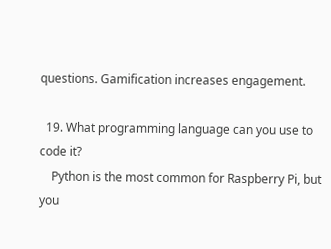questions. Gamification increases engagement.

  19. What programming language can you use to code it?
    Python is the most common for Raspberry Pi, but you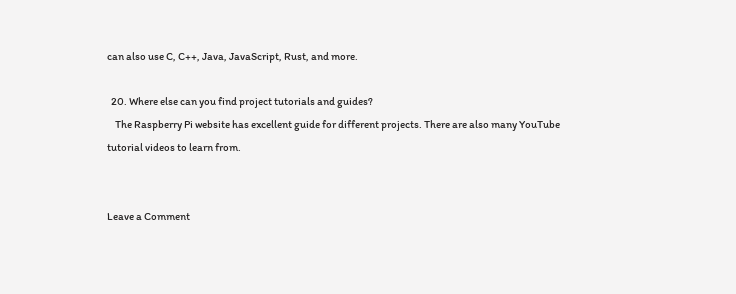can also use C, C++, Java, JavaScript, Rust, and more.

  20. Where else can you find project tutorials and guides?
    The Raspberry Pi website has excellent guide for different projects. There are also many YouTube tutorial videos to learn from.


Leave a Comment